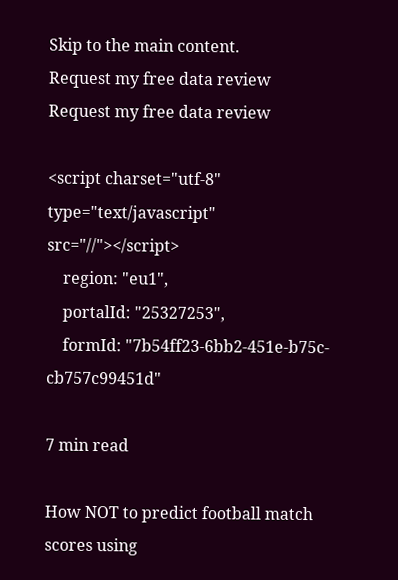Skip to the main content.
Request my free data review
Request my free data review

<script charset="utf-8" type="text/javascript" src="//"></script>
    region: "eu1",
    portalId: "25327253",
    formId: "7b54ff23-6bb2-451e-b75c-cb757c99451d"

7 min read

How NOT to predict football match scores using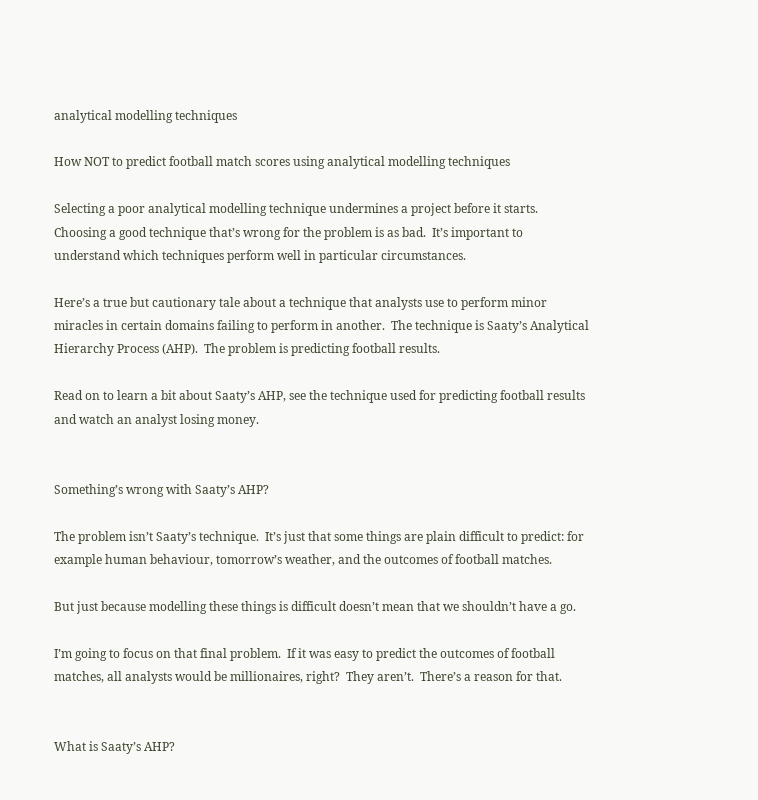analytical modelling techniques

How NOT to predict football match scores using analytical modelling techniques

Selecting a poor analytical modelling technique undermines a project before it starts.  Choosing a good technique that’s wrong for the problem is as bad.  It’s important to understand which techniques perform well in particular circumstances.

Here’s a true but cautionary tale about a technique that analysts use to perform minor miracles in certain domains failing to perform in another.  The technique is Saaty’s Analytical Hierarchy Process (AHP).  The problem is predicting football results.

Read on to learn a bit about Saaty’s AHP, see the technique used for predicting football results and watch an analyst losing money.


Something’s wrong with Saaty’s AHP?

The problem isn’t Saaty’s technique.  It’s just that some things are plain difficult to predict: for example human behaviour, tomorrow’s weather, and the outcomes of football matches.

But just because modelling these things is difficult doesn’t mean that we shouldn’t have a go.

I’m going to focus on that final problem.  If it was easy to predict the outcomes of football matches, all analysts would be millionaires, right?  They aren’t.  There’s a reason for that.


What is Saaty’s AHP?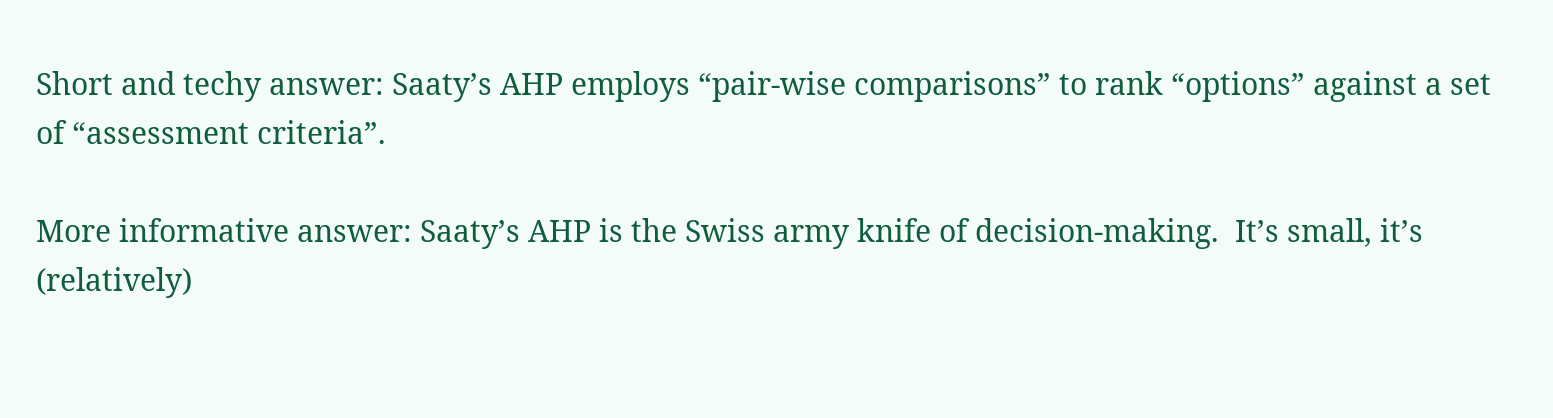Short and techy answer: Saaty’s AHP employs “pair-wise comparisons” to rank “options” against a set of “assessment criteria”.

More informative answer: Saaty’s AHP is the Swiss army knife of decision-making.  It’s small, it’s (relatively)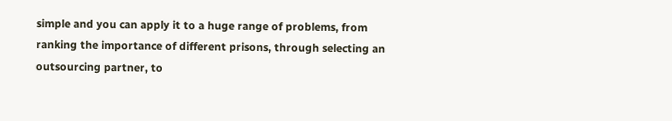simple and you can apply it to a huge range of problems, from ranking the importance of different prisons, through selecting an outsourcing partner, to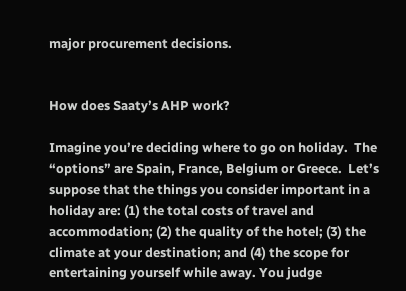major procurement decisions.


How does Saaty’s AHP work?

Imagine you’re deciding where to go on holiday.  The “options” are Spain, France, Belgium or Greece.  Let’s suppose that the things you consider important in a holiday are: (1) the total costs of travel and accommodation; (2) the quality of the hotel; (3) the climate at your destination; and (4) the scope for entertaining yourself while away. You judge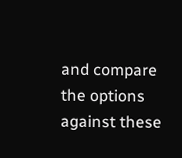and compare the options against these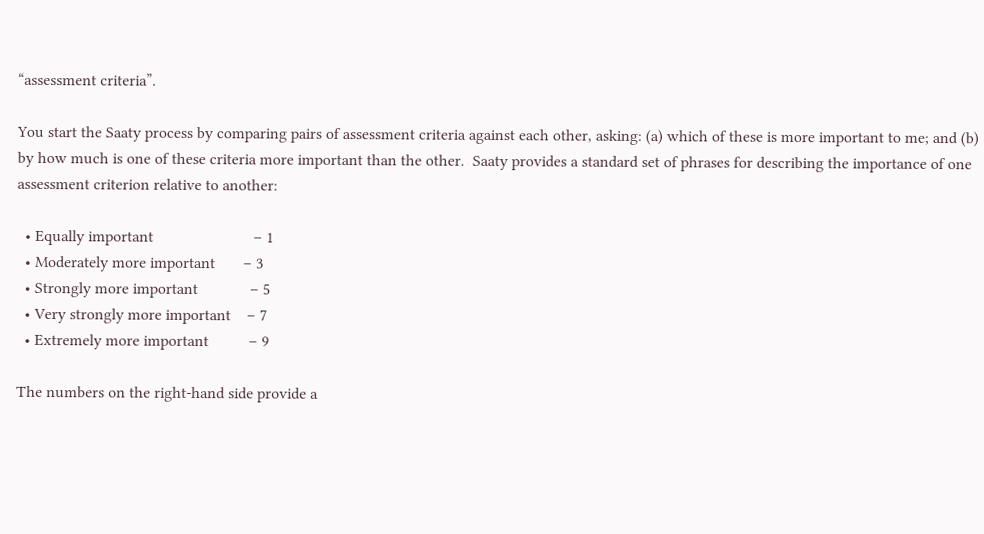“assessment criteria”.

You start the Saaty process by comparing pairs of assessment criteria against each other, asking: (a) which of these is more important to me; and (b) by how much is one of these criteria more important than the other.  Saaty provides a standard set of phrases for describing the importance of one assessment criterion relative to another:

  • Equally important                         – 1
  • Moderately more important       – 3
  • Strongly more important             – 5
  • Very strongly more important    – 7
  • Extremely more important          – 9

The numbers on the right-hand side provide a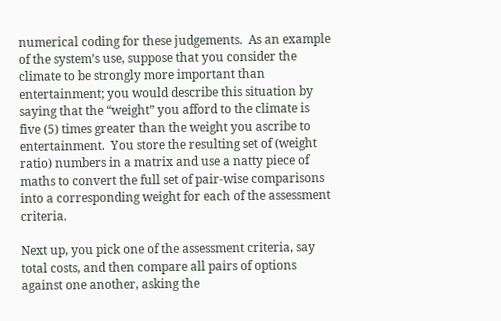numerical coding for these judgements.  As an example of the system’s use, suppose that you consider the climate to be strongly more important than entertainment; you would describe this situation by saying that the “weight” you afford to the climate is five (5) times greater than the weight you ascribe to entertainment.  You store the resulting set of (weight ratio) numbers in a matrix and use a natty piece of maths to convert the full set of pair-wise comparisons into a corresponding weight for each of the assessment criteria.

Next up, you pick one of the assessment criteria, say total costs, and then compare all pairs of options against one another, asking the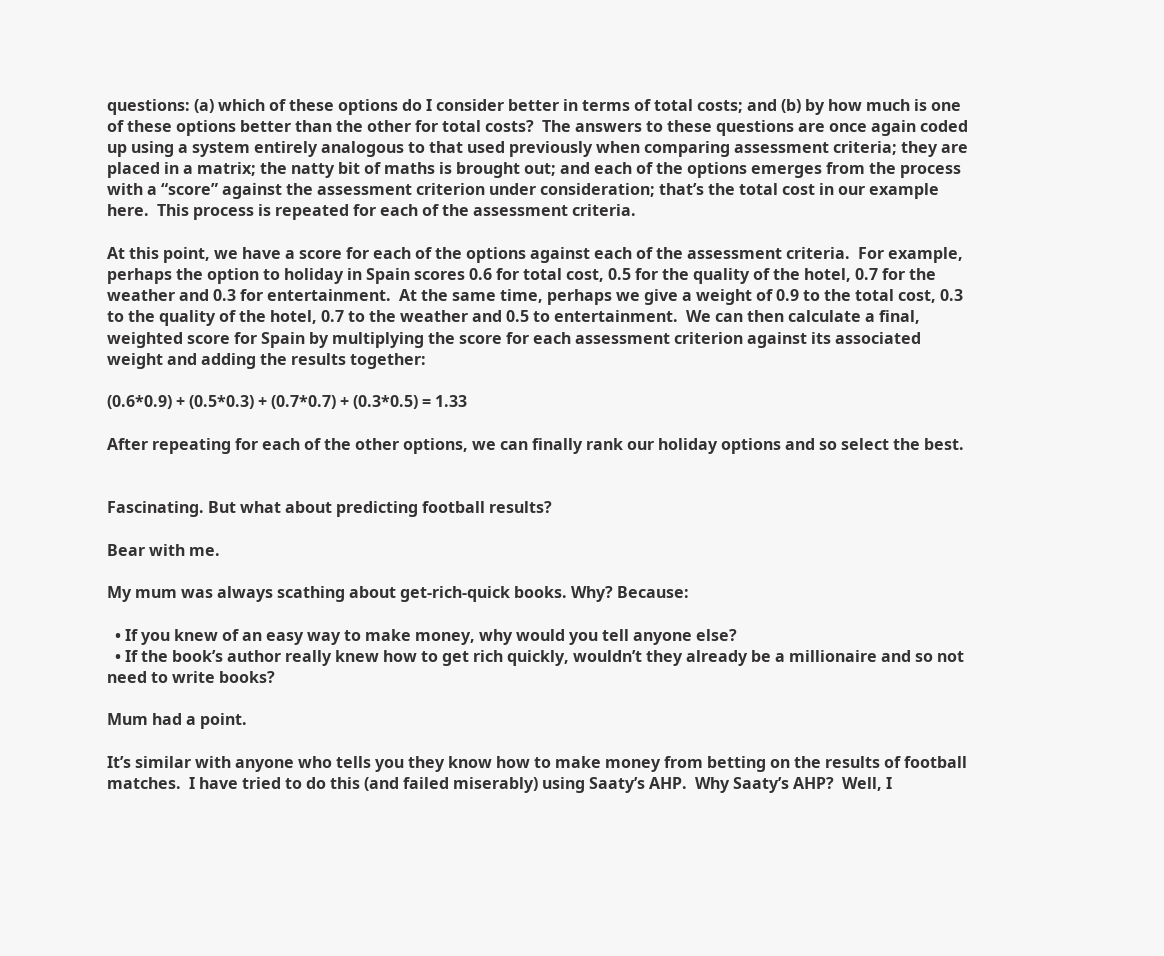questions: (a) which of these options do I consider better in terms of total costs; and (b) by how much is one of these options better than the other for total costs?  The answers to these questions are once again coded up using a system entirely analogous to that used previously when comparing assessment criteria; they are placed in a matrix; the natty bit of maths is brought out; and each of the options emerges from the process with a “score” against the assessment criterion under consideration; that’s the total cost in our example here.  This process is repeated for each of the assessment criteria.

At this point, we have a score for each of the options against each of the assessment criteria.  For example, perhaps the option to holiday in Spain scores 0.6 for total cost, 0.5 for the quality of the hotel, 0.7 for the weather and 0.3 for entertainment.  At the same time, perhaps we give a weight of 0.9 to the total cost, 0.3 to the quality of the hotel, 0.7 to the weather and 0.5 to entertainment.  We can then calculate a final, weighted score for Spain by multiplying the score for each assessment criterion against its associated weight and adding the results together:

(0.6*0.9) + (0.5*0.3) + (0.7*0.7) + (0.3*0.5) = 1.33

After repeating for each of the other options, we can finally rank our holiday options and so select the best.


Fascinating. But what about predicting football results?

Bear with me.

My mum was always scathing about get-rich-quick books. Why? Because:

  • If you knew of an easy way to make money, why would you tell anyone else?
  • If the book’s author really knew how to get rich quickly, wouldn’t they already be a millionaire and so not need to write books?

Mum had a point.

It’s similar with anyone who tells you they know how to make money from betting on the results of football matches.  I have tried to do this (and failed miserably) using Saaty’s AHP.  Why Saaty’s AHP?  Well, I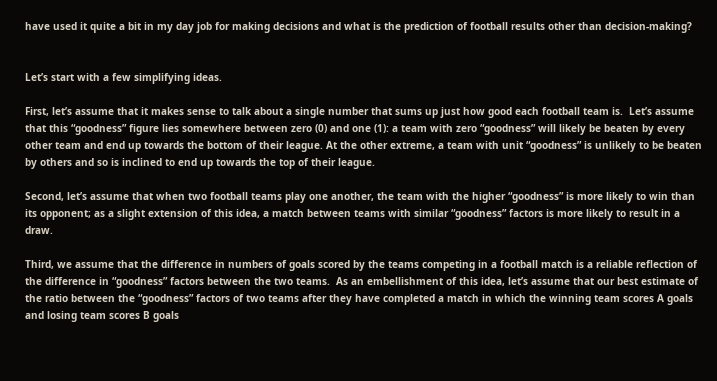have used it quite a bit in my day job for making decisions and what is the prediction of football results other than decision-making?


Let’s start with a few simplifying ideas.

First, let’s assume that it makes sense to talk about a single number that sums up just how good each football team is.  Let’s assume that this “goodness” figure lies somewhere between zero (0) and one (1): a team with zero “goodness” will likely be beaten by every other team and end up towards the bottom of their league. At the other extreme, a team with unit “goodness” is unlikely to be beaten by others and so is inclined to end up towards the top of their league.

Second, let’s assume that when two football teams play one another, the team with the higher “goodness” is more likely to win than its opponent; as a slight extension of this idea, a match between teams with similar “goodness” factors is more likely to result in a draw.

Third, we assume that the difference in numbers of goals scored by the teams competing in a football match is a reliable reflection of the difference in “goodness” factors between the two teams.  As an embellishment of this idea, let’s assume that our best estimate of the ratio between the “goodness” factors of two teams after they have completed a match in which the winning team scores A goals and losing team scores B goals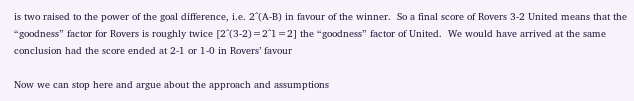is two raised to the power of the goal difference, i.e. 2^(A-B) in favour of the winner.  So a final score of Rovers 3-2 United means that the “goodness” factor for Rovers is roughly twice [2^(3-2)=2^1=2] the “goodness” factor of United.  We would have arrived at the same conclusion had the score ended at 2-1 or 1-0 in Rovers’ favour

Now we can stop here and argue about the approach and assumptions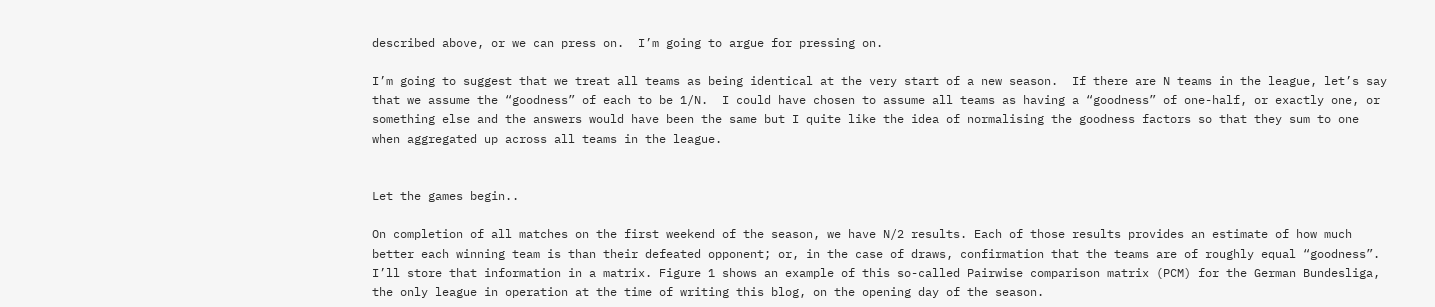described above, or we can press on.  I’m going to argue for pressing on.

I’m going to suggest that we treat all teams as being identical at the very start of a new season.  If there are N teams in the league, let’s say that we assume the “goodness” of each to be 1/N.  I could have chosen to assume all teams as having a “goodness” of one-half, or exactly one, or something else and the answers would have been the same but I quite like the idea of normalising the goodness factors so that they sum to one when aggregated up across all teams in the league.


Let the games begin..

On completion of all matches on the first weekend of the season, we have N/2 results. Each of those results provides an estimate of how much better each winning team is than their defeated opponent; or, in the case of draws, confirmation that the teams are of roughly equal “goodness”.  I’ll store that information in a matrix. Figure 1 shows an example of this so-called Pairwise comparison matrix (PCM) for the German Bundesliga, the only league in operation at the time of writing this blog, on the opening day of the season.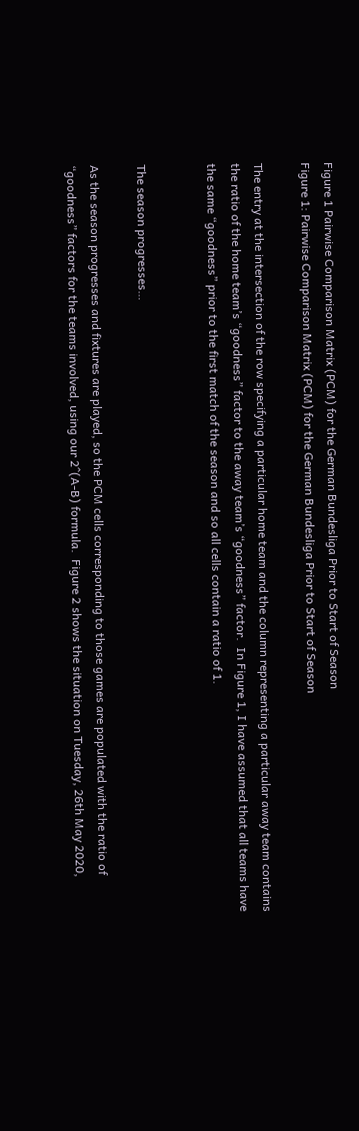Figure 1 Pairwise Comparison Matrix (PCM) for the German Bundesliga Prior to Start of Season
Figure 1: Pairwise Comparison Matrix (PCM) for the German Bundesliga Prior to Start of Season

The entry at the intersection of the row specifying a particular home team and the column representing a particular away team contains the ratio of the home team’s “goodness” factor to the away team’s “goodness” factor.  In Figure 1, I have assumed that all teams have the same “goodness” prior to the first match of the season and so all cells contain a ratio of 1.


The season progresses…

As the season progresses and fixtures are played, so the PCM cells corresponding to those games are populated with the ratio of “goodness” factors for the teams involved, using our 2^(A-B) formula.  Figure 2 shows the situation on Tuesday, 26th May 2020,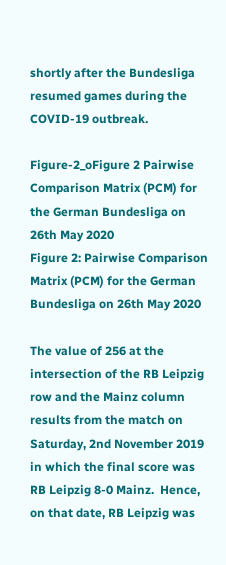shortly after the Bundesliga resumed games during the COVID-19 outbreak.

Figure-2_oFigure 2 Pairwise Comparison Matrix (PCM) for the German Bundesliga on 26th May 2020
Figure 2: Pairwise Comparison Matrix (PCM) for the German Bundesliga on 26th May 2020

The value of 256 at the intersection of the RB Leipzig row and the Mainz column results from the match on Saturday, 2nd November 2019 in which the final score was RB Leipzig 8-0 Mainz.  Hence, on that date, RB Leipzig was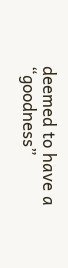deemed to have a “goodness”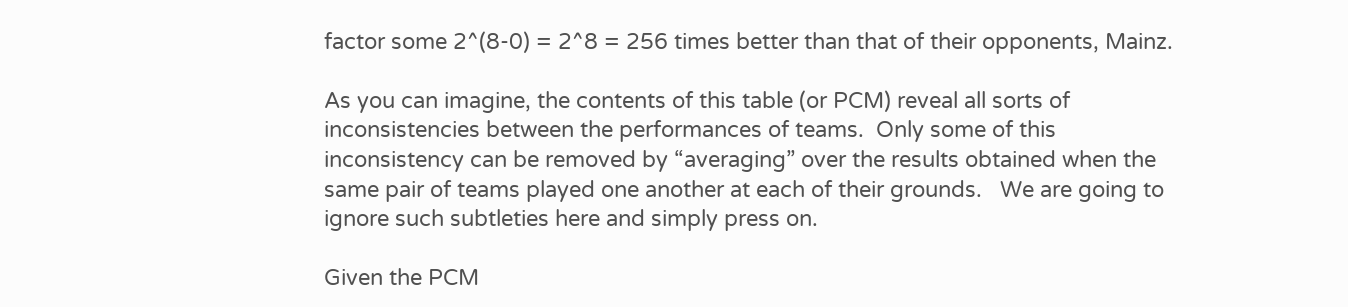factor some 2^(8-0) = 2^8 = 256 times better than that of their opponents, Mainz.

As you can imagine, the contents of this table (or PCM) reveal all sorts of inconsistencies between the performances of teams.  Only some of this inconsistency can be removed by “averaging” over the results obtained when the same pair of teams played one another at each of their grounds.   We are going to ignore such subtleties here and simply press on.

Given the PCM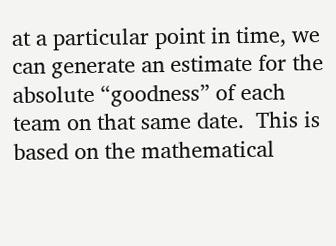at a particular point in time, we can generate an estimate for the absolute “goodness” of each team on that same date.  This is based on the mathematical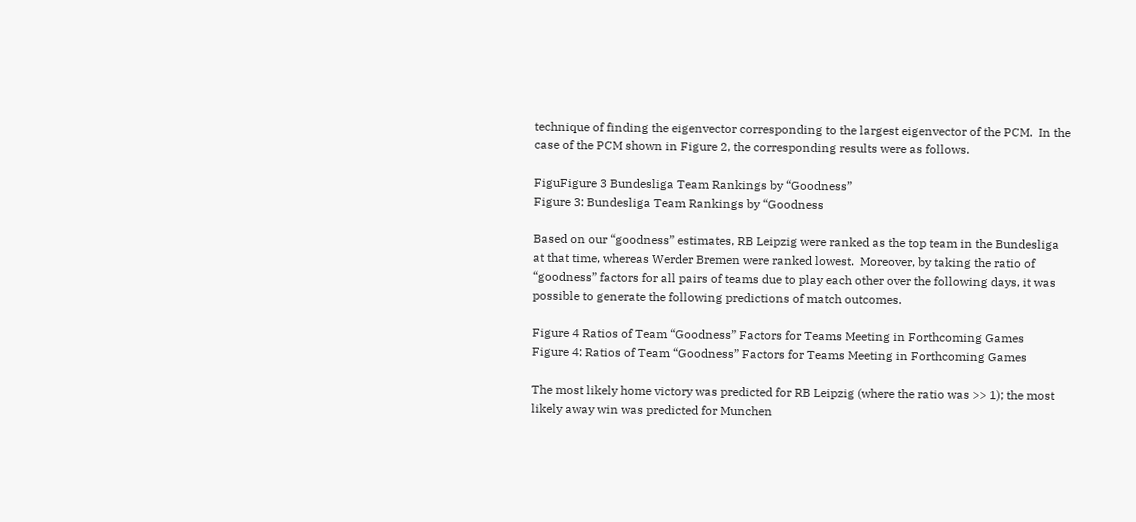technique of finding the eigenvector corresponding to the largest eigenvector of the PCM.  In the case of the PCM shown in Figure 2, the corresponding results were as follows.

FiguFigure 3 Bundesliga Team Rankings by “Goodness”
Figure 3: Bundesliga Team Rankings by “Goodness

Based on our “goodness” estimates, RB Leipzig were ranked as the top team in the Bundesliga at that time, whereas Werder Bremen were ranked lowest.  Moreover, by taking the ratio of “goodness” factors for all pairs of teams due to play each other over the following days, it was possible to generate the following predictions of match outcomes.

Figure 4 Ratios of Team “Goodness” Factors for Teams Meeting in Forthcoming Games
Figure 4: Ratios of Team “Goodness” Factors for Teams Meeting in Forthcoming Games

The most likely home victory was predicted for RB Leipzig (where the ratio was >> 1); the most likely away win was predicted for Munchen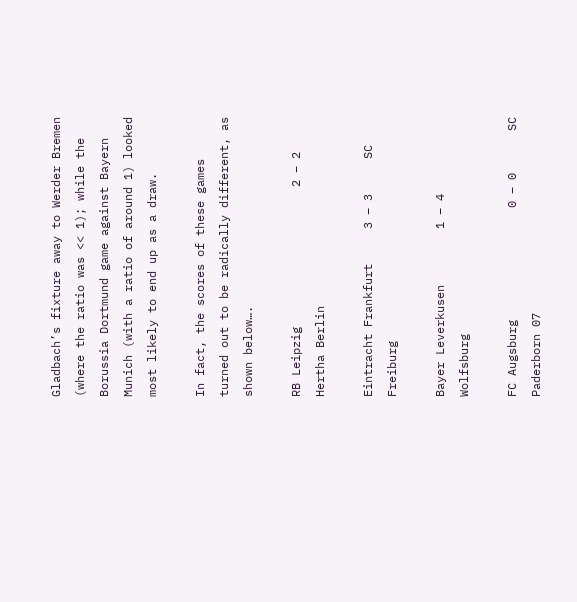Gladbach’s fixture away to Werder Bremen (where the ratio was << 1); while the Borussia Dortmund game against Bayern Munich (with a ratio of around 1) looked most likely to end up as a draw.

In fact, the scores of these games turned out to be radically different, as shown below….

RB Leipzig                    2 – 2       Hertha Berlin

Eintracht Frankfurt     3 – 3     SC Freiburg

Bayer Leverkusen        1 – 4      Wolfsburg

FC Augsburg                0 – 0      SC Paderborn 07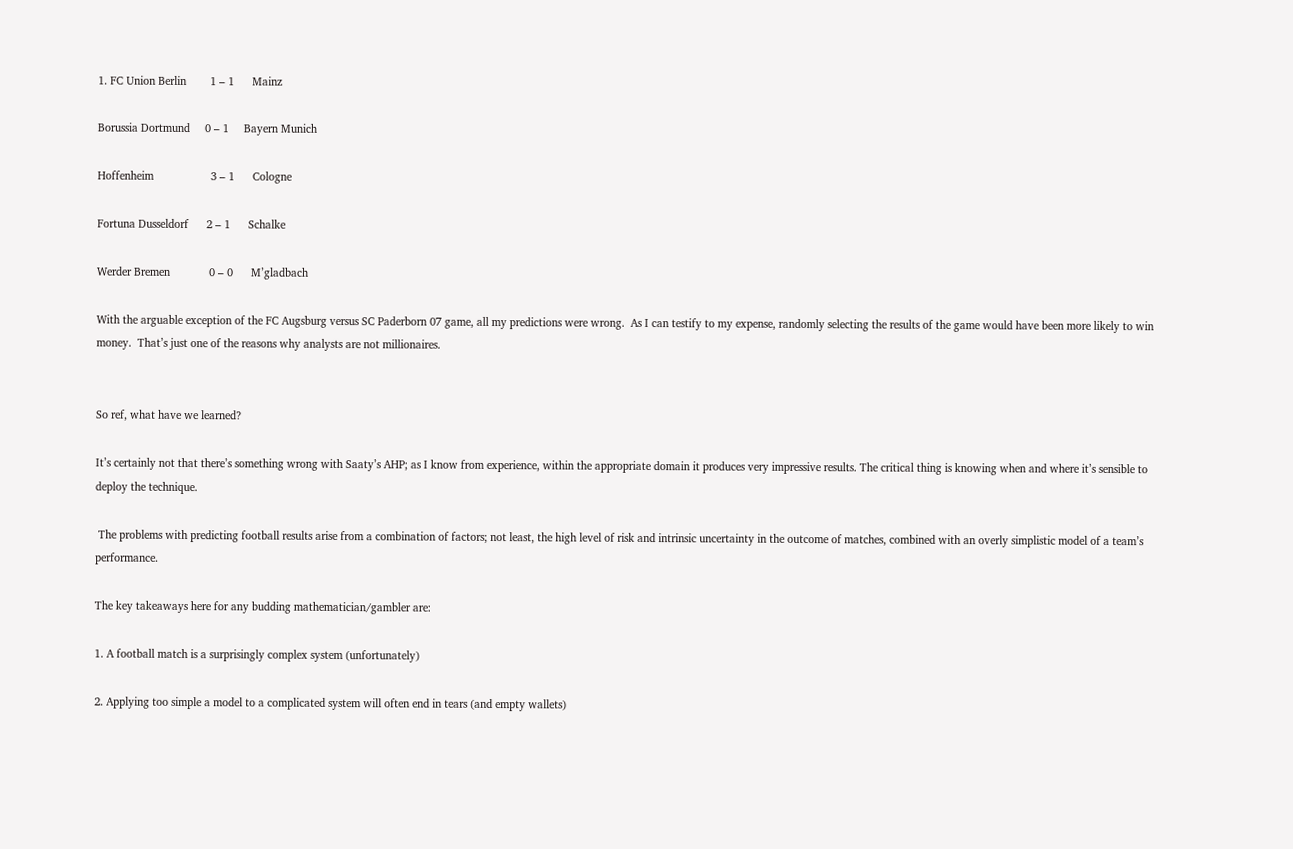1. FC Union Berlin        1 – 1      Mainz

Borussia Dortmund     0 – 1     Bayern Munich

Hoffenheim                   3 – 1      Cologne

Fortuna Dusseldorf      2 – 1      Schalke

Werder Bremen             0 – 0      M’gladbach

With the arguable exception of the FC Augsburg versus SC Paderborn 07 game, all my predictions were wrong.  As I can testify to my expense, randomly selecting the results of the game would have been more likely to win money.  That’s just one of the reasons why analysts are not millionaires.


So ref, what have we learned?

It’s certainly not that there’s something wrong with Saaty’s AHP; as I know from experience, within the appropriate domain it produces very impressive results. The critical thing is knowing when and where it’s sensible to deploy the technique.

 The problems with predicting football results arise from a combination of factors; not least, the high level of risk and intrinsic uncertainty in the outcome of matches, combined with an overly simplistic model of a team’s performance.

The key takeaways here for any budding mathematician/gambler are:

1. A football match is a surprisingly complex system (unfortunately)

2. Applying too simple a model to a complicated system will often end in tears (and empty wallets)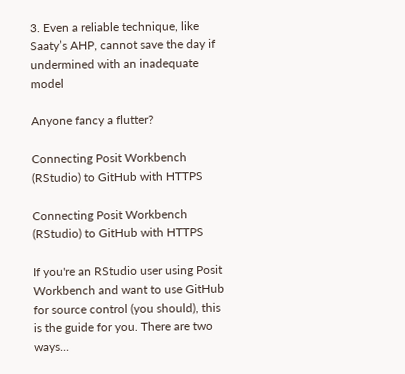3. Even a reliable technique, like Saaty’s AHP, cannot save the day if undermined with an inadequate model

Anyone fancy a flutter?

Connecting Posit Workbench (RStudio) to GitHub with HTTPS

Connecting Posit Workbench (RStudio) to GitHub with HTTPS

If you're an RStudio user using Posit Workbench and want to use GitHub for source control (you should), this is the guide for you. There are two ways...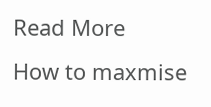Read More
How to maxmise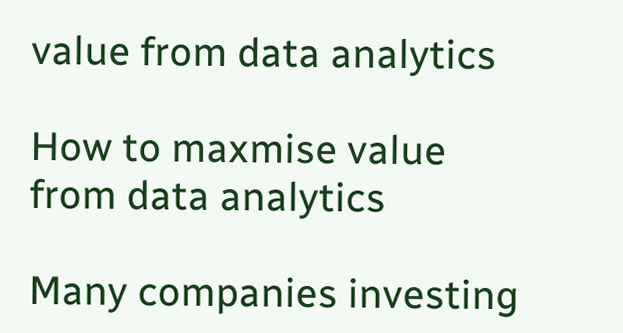value from data analytics

How to maxmise value from data analytics

Many companies investing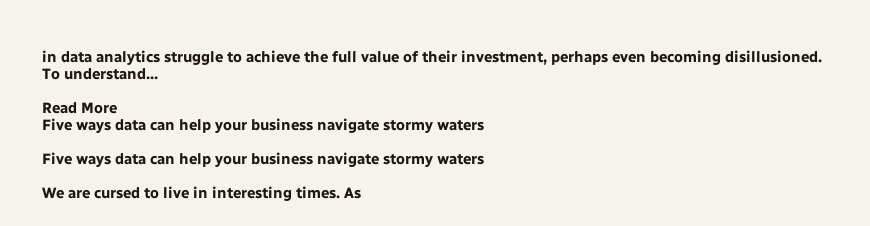in data analytics struggle to achieve the full value of their investment, perhaps even becoming disillusioned. To understand...

Read More
Five ways data can help your business navigate stormy waters

Five ways data can help your business navigate stormy waters

We are cursed to live in interesting times. As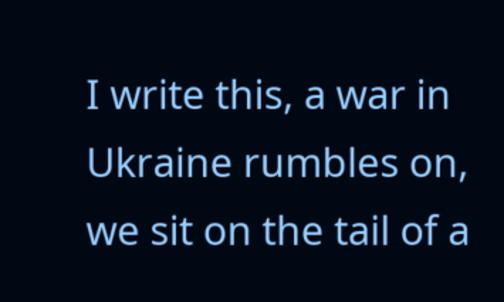I write this, a war in Ukraine rumbles on, we sit on the tail of a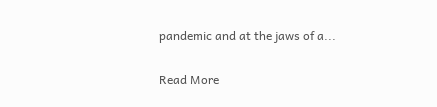pandemic and at the jaws of a...

Read More